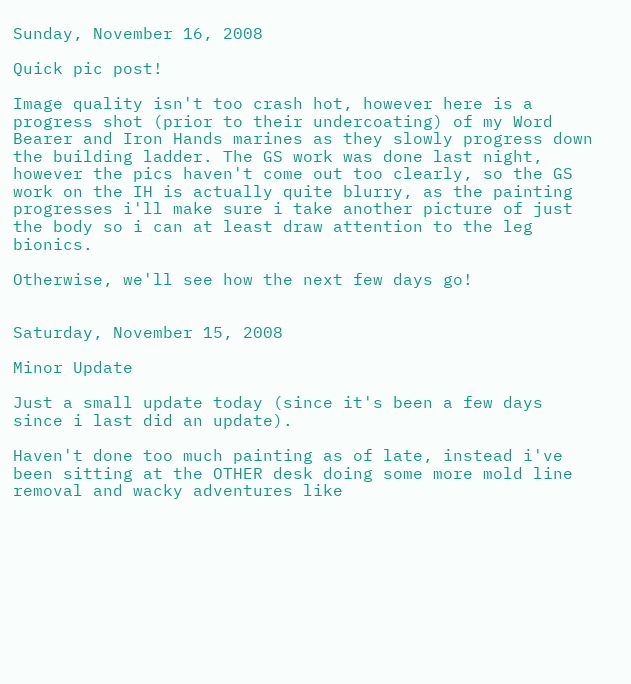Sunday, November 16, 2008

Quick pic post!

Image quality isn't too crash hot, however here is a progress shot (prior to their undercoating) of my Word Bearer and Iron Hands marines as they slowly progress down the building ladder. The GS work was done last night, however the pics haven't come out too clearly, so the GS work on the IH is actually quite blurry, as the painting progresses i'll make sure i take another picture of just the body so i can at least draw attention to the leg bionics.

Otherwise, we'll see how the next few days go!


Saturday, November 15, 2008

Minor Update

Just a small update today (since it's been a few days since i last did an update).

Haven't done too much painting as of late, instead i've been sitting at the OTHER desk doing some more mold line removal and wacky adventures like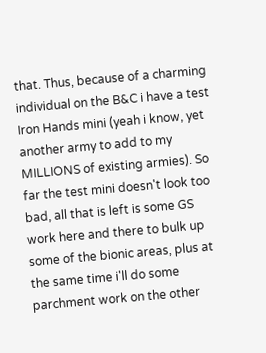that. Thus, because of a charming individual on the B&C i have a test Iron Hands mini (yeah i know, yet another army to add to my MILLIONS of existing armies). So far the test mini doesn't look too bad, all that is left is some GS work here and there to bulk up some of the bionic areas, plus at the same time i'll do some parchment work on the other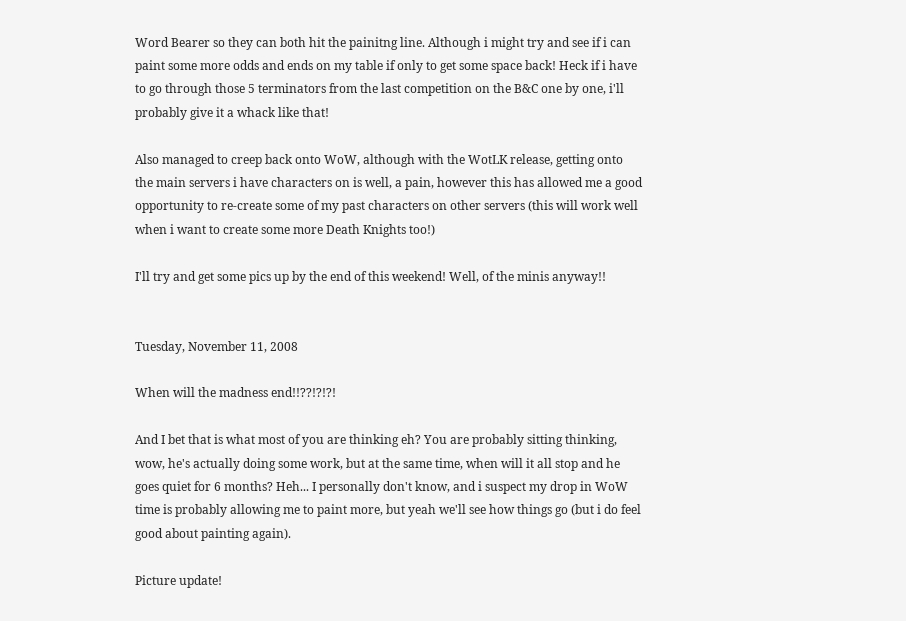Word Bearer so they can both hit the painitng line. Although i might try and see if i can paint some more odds and ends on my table if only to get some space back! Heck if i have to go through those 5 terminators from the last competition on the B&C one by one, i'll probably give it a whack like that!

Also managed to creep back onto WoW, although with the WotLK release, getting onto the main servers i have characters on is well, a pain, however this has allowed me a good opportunity to re-create some of my past characters on other servers (this will work well when i want to create some more Death Knights too!)

I'll try and get some pics up by the end of this weekend! Well, of the minis anyway!!


Tuesday, November 11, 2008

When will the madness end!!??!?!?!

And I bet that is what most of you are thinking eh? You are probably sitting thinking, wow, he's actually doing some work, but at the same time, when will it all stop and he goes quiet for 6 months? Heh... I personally don't know, and i suspect my drop in WoW time is probably allowing me to paint more, but yeah we'll see how things go (but i do feel good about painting again).

Picture update!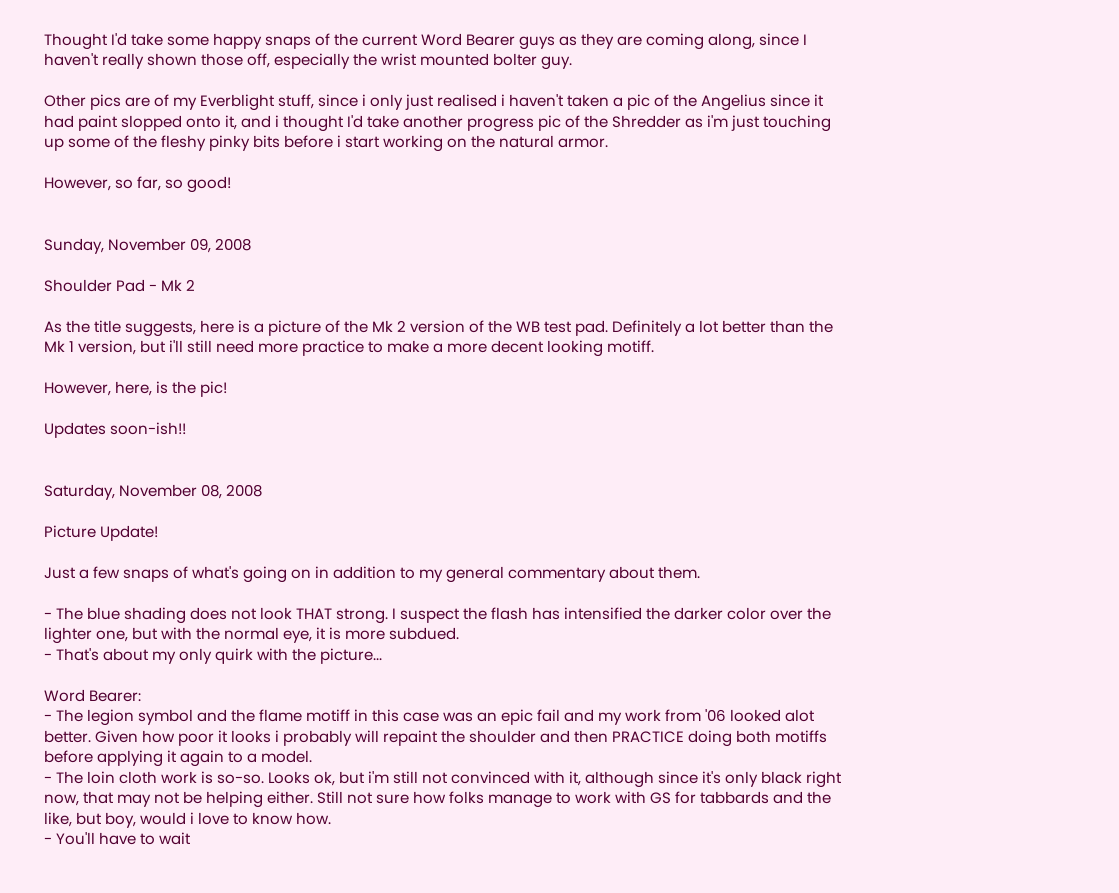Thought I'd take some happy snaps of the current Word Bearer guys as they are coming along, since I haven't really shown those off, especially the wrist mounted bolter guy.

Other pics are of my Everblight stuff, since i only just realised i haven't taken a pic of the Angelius since it had paint slopped onto it, and i thought I'd take another progress pic of the Shredder as i'm just touching up some of the fleshy pinky bits before i start working on the natural armor.

However, so far, so good!


Sunday, November 09, 2008

Shoulder Pad - Mk 2

As the title suggests, here is a picture of the Mk 2 version of the WB test pad. Definitely a lot better than the Mk 1 version, but i'll still need more practice to make a more decent looking motiff.

However, here, is the pic!

Updates soon-ish!!


Saturday, November 08, 2008

Picture Update!

Just a few snaps of what's going on in addition to my general commentary about them.

- The blue shading does not look THAT strong. I suspect the flash has intensified the darker color over the lighter one, but with the normal eye, it is more subdued.
- That's about my only quirk with the picture...

Word Bearer:
- The legion symbol and the flame motiff in this case was an epic fail and my work from '06 looked alot better. Given how poor it looks i probably will repaint the shoulder and then PRACTICE doing both motiffs before applying it again to a model.
- The loin cloth work is so-so. Looks ok, but i'm still not convinced with it, although since it's only black right now, that may not be helping either. Still not sure how folks manage to work with GS for tabbards and the like, but boy, would i love to know how.
- You'll have to wait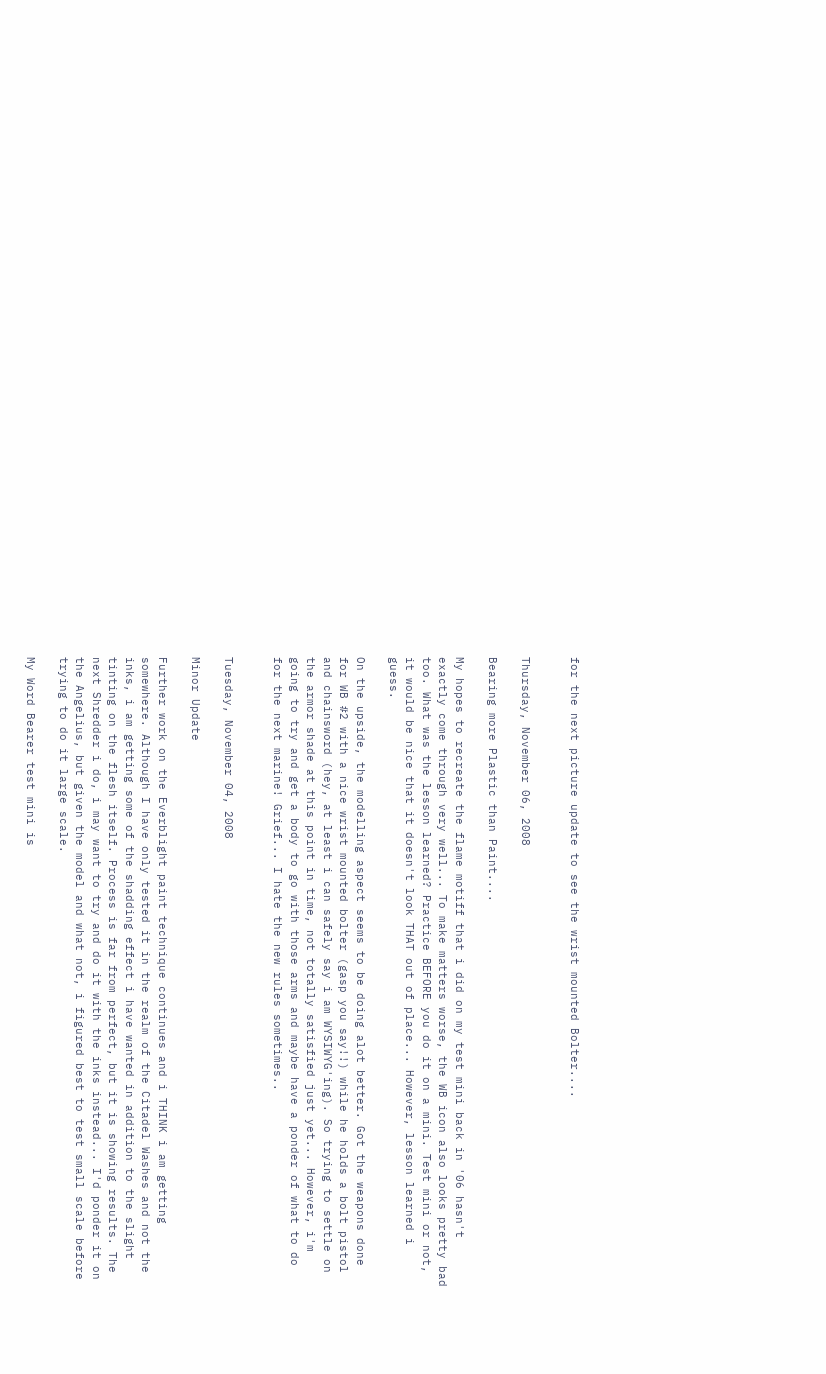for the next picture update to see the wrist mounted Bolter....


Thursday, November 06, 2008

Bearing more Plastic than Paint....

My hopes to recreate the flame motiff that i did on my test mini back in '06 hasn't exactly come through very well... To make matters worse, the WB icon also looks pretty bad too. What was the lesson learned? Practice BEFORE you do it on a mini. Test mini or not, it would be nice that it doesn't look THAT out of place... However, lesson learned i guess.

On the upside, the modelling aspect seems to be doing alot better. Got the weapons done for WB #2 with a nice wrist mounted bolter (gasp you say!!) while he holds a bolt pistol and chainsword (hey, at least i can safely say i am WYSIWYG'ing). So trying to settle on the armor shade at this point in time, not totally satisfied just yet... However, i'm going to try and get a body to go with those arms and maybe have a ponder of what to do for the next marine! Grief... I hate the new rules sometimes..


Tuesday, November 04, 2008

Minor Update

Further work on the Everblight paint technique continues and i THINK i am getting somewhere. Although I have only tested it in the realm of the Citadel Washes and not the inks, i am getting some of the shadding effect i have wanted in addition to the slight tinting on the flesh itself. Process is far from perfect, but it is showing results. The next Shredder i do, i may want to try and do it with the inks instead... I'd ponder it on the Angelius, but given the model and what not, i figured best to test small scale before trying to do it large scale.

My Word Bearer test mini is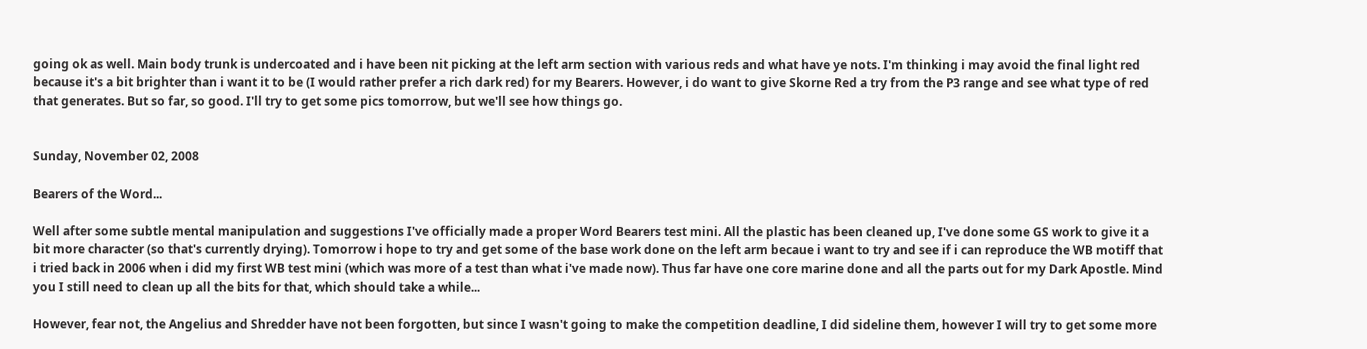going ok as well. Main body trunk is undercoated and i have been nit picking at the left arm section with various reds and what have ye nots. I'm thinking i may avoid the final light red because it's a bit brighter than i want it to be (I would rather prefer a rich dark red) for my Bearers. However, i do want to give Skorne Red a try from the P3 range and see what type of red that generates. But so far, so good. I'll try to get some pics tomorrow, but we'll see how things go.


Sunday, November 02, 2008

Bearers of the Word...

Well after some subtle mental manipulation and suggestions I've officially made a proper Word Bearers test mini. All the plastic has been cleaned up, I've done some GS work to give it a bit more character (so that's currently drying). Tomorrow i hope to try and get some of the base work done on the left arm becaue i want to try and see if i can reproduce the WB motiff that i tried back in 2006 when i did my first WB test mini (which was more of a test than what i've made now). Thus far have one core marine done and all the parts out for my Dark Apostle. Mind you I still need to clean up all the bits for that, which should take a while...

However, fear not, the Angelius and Shredder have not been forgotten, but since I wasn't going to make the competition deadline, I did sideline them, however I will try to get some more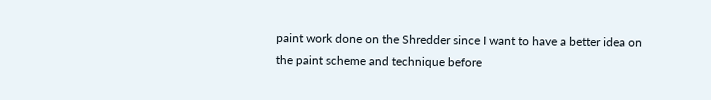paint work done on the Shredder since I want to have a better idea on the paint scheme and technique before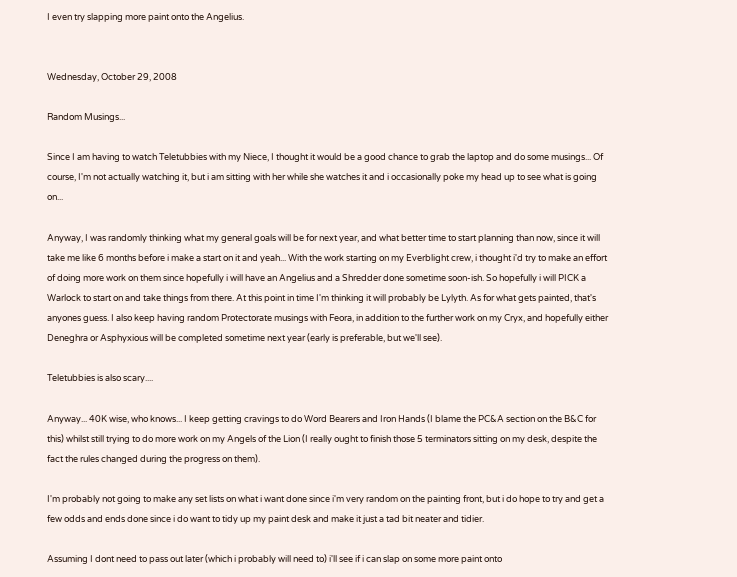I even try slapping more paint onto the Angelius.


Wednesday, October 29, 2008

Random Musings...

Since I am having to watch Teletubbies with my Niece, I thought it would be a good chance to grab the laptop and do some musings... Of course, I'm not actually watching it, but i am sitting with her while she watches it and i occasionally poke my head up to see what is going on...

Anyway, I was randomly thinking what my general goals will be for next year, and what better time to start planning than now, since it will take me like 6 months before i make a start on it and yeah... With the work starting on my Everblight crew, i thought i'd try to make an effort of doing more work on them since hopefully i will have an Angelius and a Shredder done sometime soon-ish. So hopefully i will PICK a Warlock to start on and take things from there. At this point in time I'm thinking it will probably be Lylyth. As for what gets painted, that's anyones guess. I also keep having random Protectorate musings with Feora, in addition to the further work on my Cryx, and hopefully either Deneghra or Asphyxious will be completed sometime next year (early is preferable, but we'll see).

Teletubbies is also scary....

Anyway... 40K wise, who knows... I keep getting cravings to do Word Bearers and Iron Hands (I blame the PC&A section on the B&C for this) whilst still trying to do more work on my Angels of the Lion (I really ought to finish those 5 terminators sitting on my desk, despite the fact the rules changed during the progress on them).

I'm probably not going to make any set lists on what i want done since i'm very random on the painting front, but i do hope to try and get a few odds and ends done since i do want to tidy up my paint desk and make it just a tad bit neater and tidier.

Assuming I dont need to pass out later (which i probably will need to) i'll see if i can slap on some more paint onto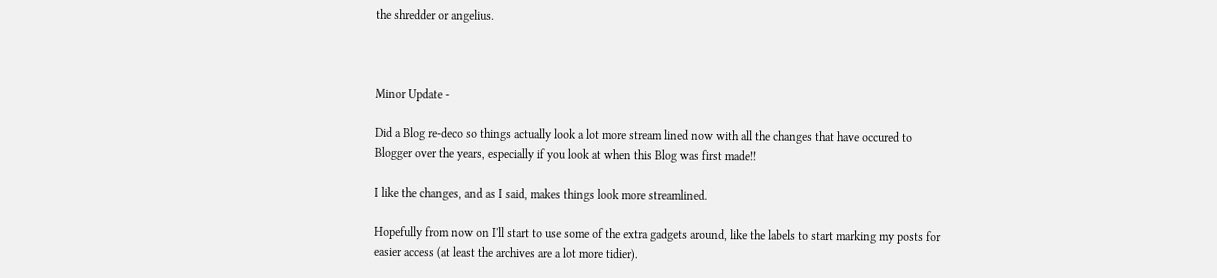the shredder or angelius.



Minor Update -

Did a Blog re-deco so things actually look a lot more stream lined now with all the changes that have occured to Blogger over the years, especially if you look at when this Blog was first made!!

I like the changes, and as I said, makes things look more streamlined.

Hopefully from now on I'll start to use some of the extra gadgets around, like the labels to start marking my posts for easier access (at least the archives are a lot more tidier).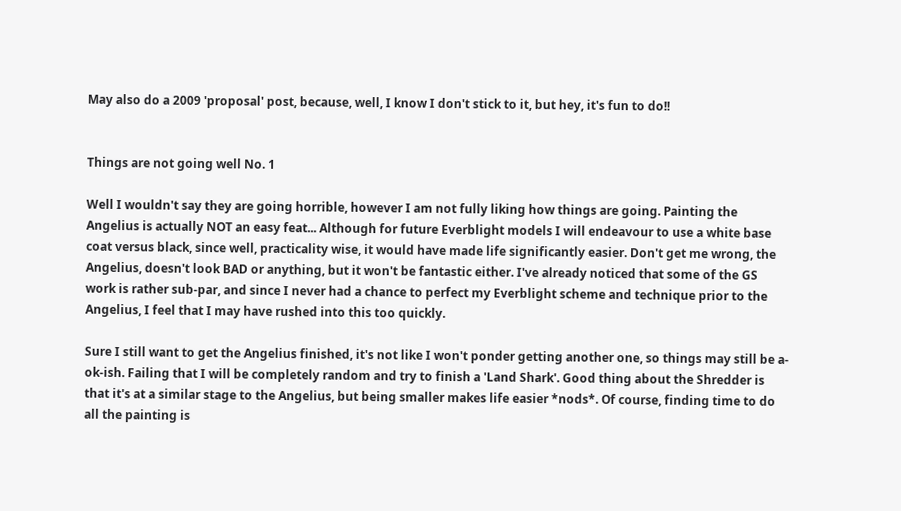May also do a 2009 'proposal' post, because, well, I know I don't stick to it, but hey, it's fun to do!!


Things are not going well No. 1

Well I wouldn't say they are going horrible, however I am not fully liking how things are going. Painting the Angelius is actually NOT an easy feat... Although for future Everblight models I will endeavour to use a white base coat versus black, since well, practicality wise, it would have made life significantly easier. Don't get me wrong, the Angelius, doesn't look BAD or anything, but it won't be fantastic either. I've already noticed that some of the GS work is rather sub-par, and since I never had a chance to perfect my Everblight scheme and technique prior to the Angelius, I feel that I may have rushed into this too quickly.

Sure I still want to get the Angelius finished, it's not like I won't ponder getting another one, so things may still be a-ok-ish. Failing that I will be completely random and try to finish a 'Land Shark'. Good thing about the Shredder is that it's at a similar stage to the Angelius, but being smaller makes life easier *nods*. Of course, finding time to do all the painting is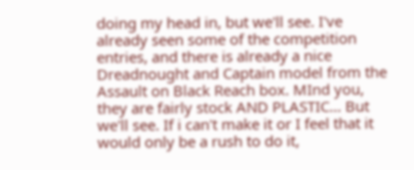doing my head in, but we'll see. I've already seen some of the competition entries, and there is already a nice Dreadnought and Captain model from the Assault on Black Reach box. MInd you, they are fairly stock AND PLASTIC... But we'll see. If i can't make it or I feel that it would only be a rush to do it,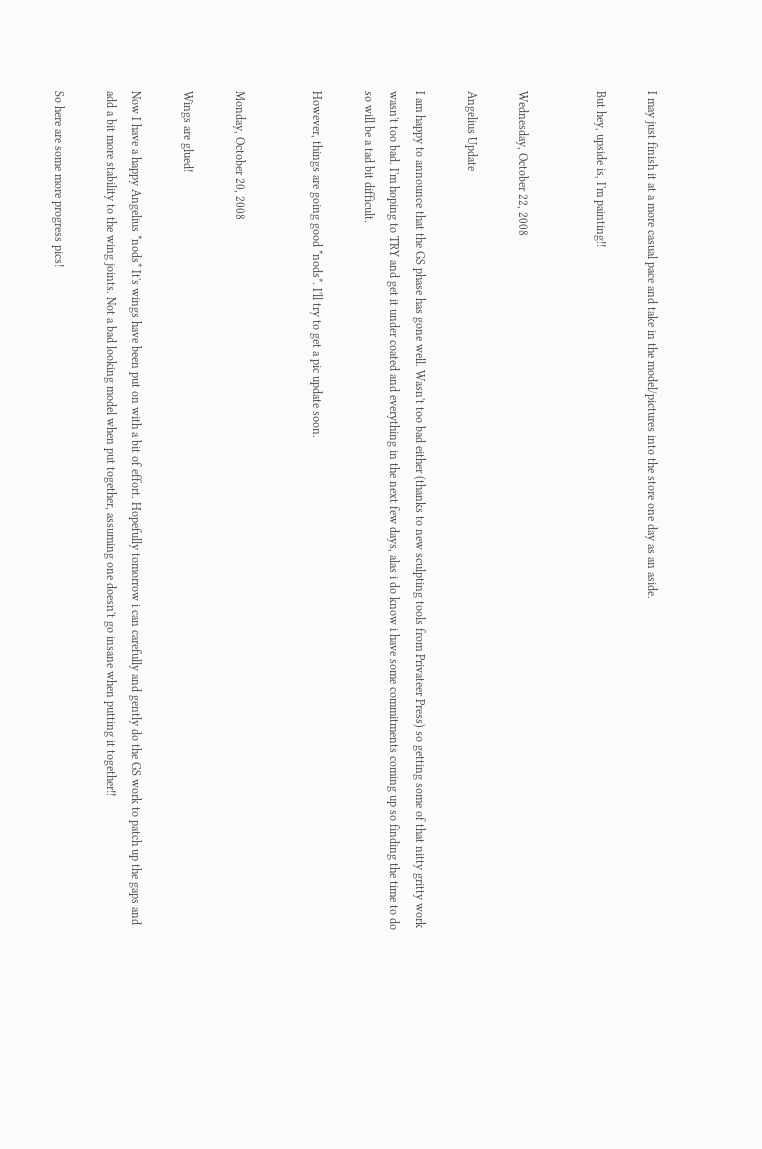I may just finish it at a more casual pace and take in the model/pictures into the store one day as an aside.

But hey, upside is, I'm painting!!


Wednesday, October 22, 2008

Angelius Update

I am happy to announce that the GS phase has gone well. Wasn't too bad either (thanks to new sculpting tools from Privateer Press) so getting some of that nitty gritty work wasn't too bad. I'm hoping to TRY and get it under coated and everything in the next few days, alas i do know i have some commitments coming up so finding the time to do so will be a tad bit difficult.

However, things are going good *nods*. I'll try to get a pic update soon.


Monday, October 20, 2008

Wings are glued!

Now I have a happy Angelius *nods* It's wings have been put on with a bit of effort. Hopefully tomorrow i can carefully and gently do the GS work to patch up the gaps and add a bit more stability to the wing joints. Not a bad looking model when put together, assuming one doesn't go insane when putting it together!!

So here are some more progress pics!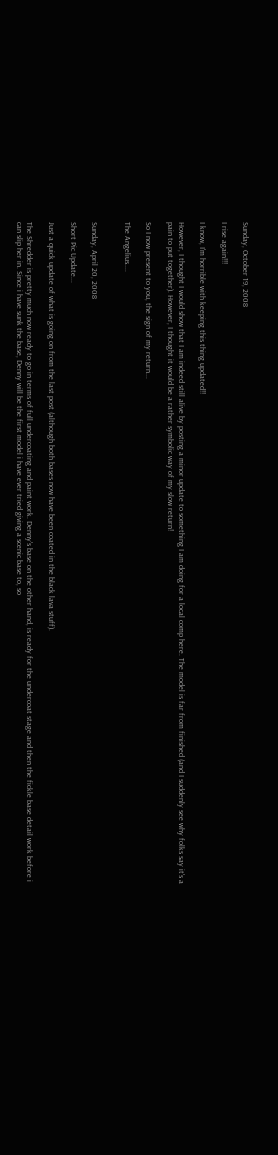Sunday, October 19, 2008

I rise again!!!

I know, I'm horrible with keeping this thing updated!!

However, I thought I would show that I am indeed still alive by posting a minor update to something I am doing for a local comp here. The model is far from finished (and I suddenly see why folks say it's a pain to put together). However, I thought it would be a rather symbolic way of my slow return!

So I now present to you, the sign of my return...

The Angelius....


Sunday, April 20, 2008

Short Pic Update...

Just a quick update of what is going on from the last post (although both bases now have been coated in the black lava stuff).

The Shredder is pretty much now ready to go in terms of full undercoating and paint work. Denny's base on the other hand, is ready for the undercoat stage and then the fickle base detail work before i can slip her in. Since i have sunk the base, Denny will be the first model i have ever tried giving a scenic base to, so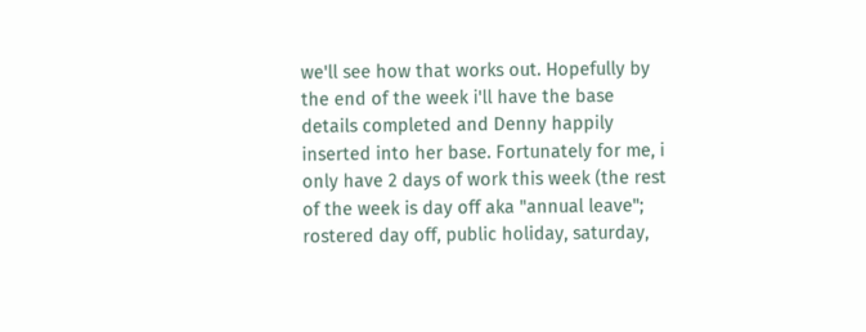we'll see how that works out. Hopefully by the end of the week i'll have the base details completed and Denny happily inserted into her base. Fortunately for me, i only have 2 days of work this week (the rest of the week is day off aka "annual leave"; rostered day off, public holiday, saturday,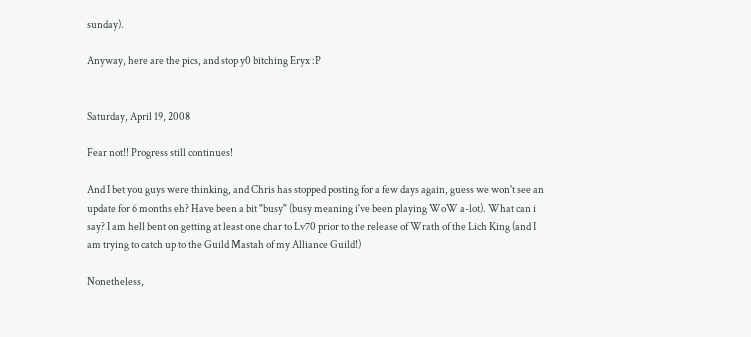sunday).

Anyway, here are the pics, and stop y0 bitching Eryx :P


Saturday, April 19, 2008

Fear not!! Progress still continues!

And I bet you guys were thinking, and Chris has stopped posting for a few days again, guess we won't see an update for 6 months eh? Have been a bit "busy" (busy meaning i've been playing WoW a-lot). What can i say? I am hell bent on getting at least one char to Lv70 prior to the release of Wrath of the Lich King (and I am trying to catch up to the Guild Mastah of my Alliance Guild!)

Nonetheless,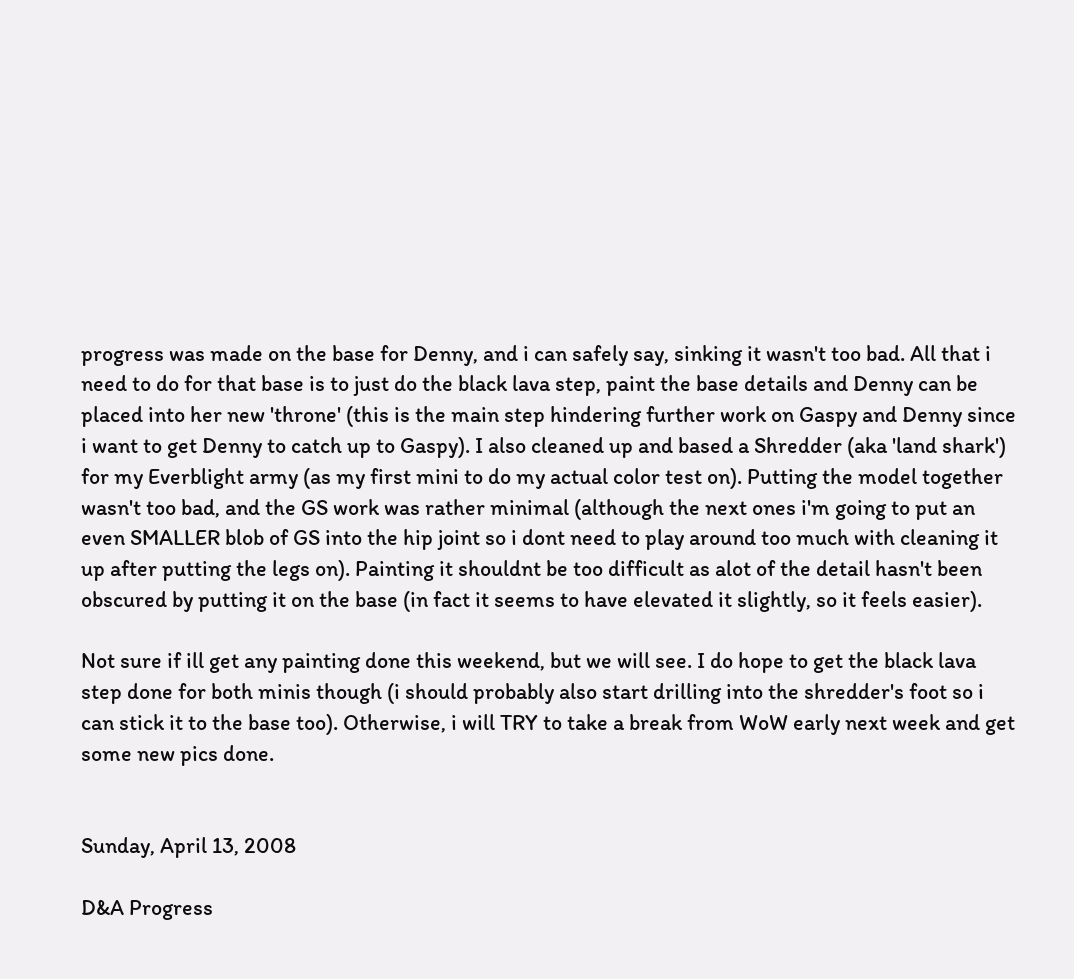progress was made on the base for Denny, and i can safely say, sinking it wasn't too bad. All that i need to do for that base is to just do the black lava step, paint the base details and Denny can be placed into her new 'throne' (this is the main step hindering further work on Gaspy and Denny since i want to get Denny to catch up to Gaspy). I also cleaned up and based a Shredder (aka 'land shark') for my Everblight army (as my first mini to do my actual color test on). Putting the model together wasn't too bad, and the GS work was rather minimal (although the next ones i'm going to put an even SMALLER blob of GS into the hip joint so i dont need to play around too much with cleaning it up after putting the legs on). Painting it shouldnt be too difficult as alot of the detail hasn't been obscured by putting it on the base (in fact it seems to have elevated it slightly, so it feels easier).

Not sure if ill get any painting done this weekend, but we will see. I do hope to get the black lava step done for both minis though (i should probably also start drilling into the shredder's foot so i can stick it to the base too). Otherwise, i will TRY to take a break from WoW early next week and get some new pics done.


Sunday, April 13, 2008

D&A Progress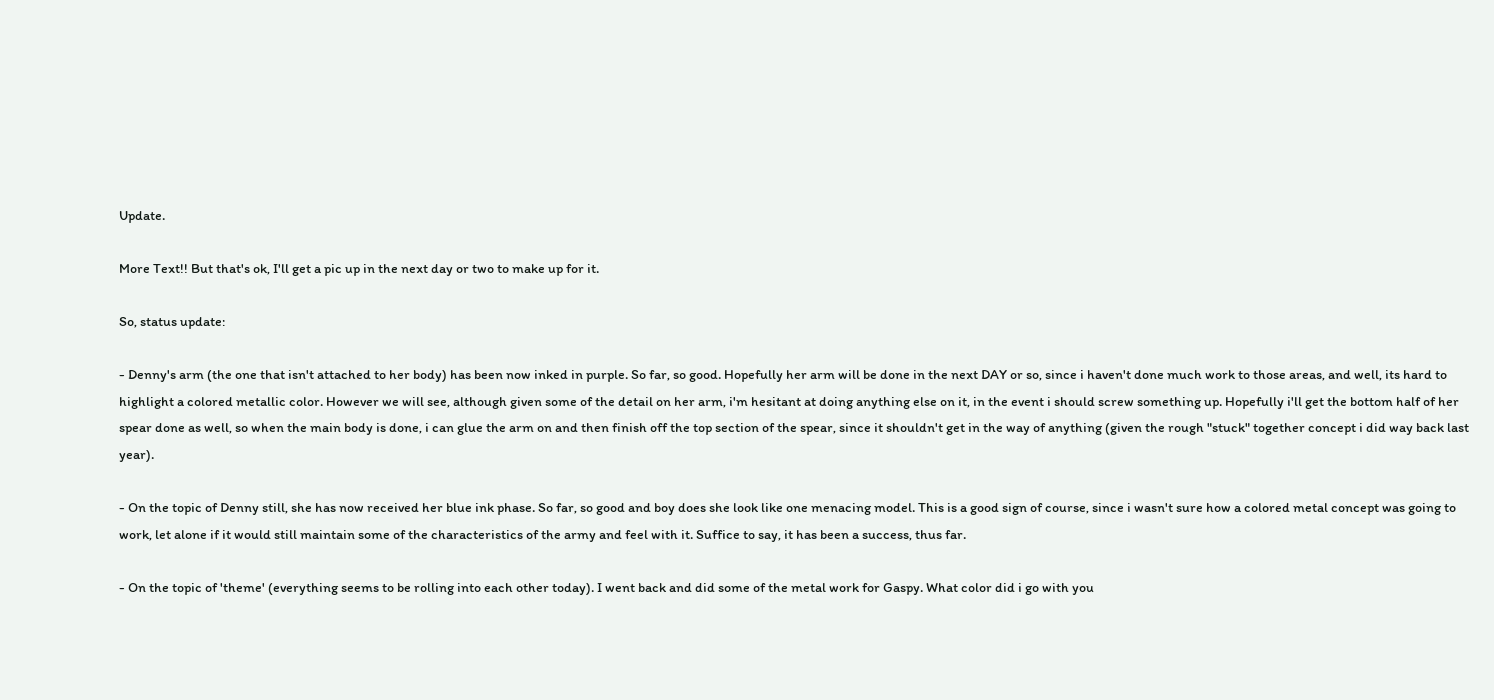Update.

More Text!! But that's ok, I'll get a pic up in the next day or two to make up for it.

So, status update:

- Denny's arm (the one that isn't attached to her body) has been now inked in purple. So far, so good. Hopefully her arm will be done in the next DAY or so, since i haven't done much work to those areas, and well, its hard to highlight a colored metallic color. However we will see, although given some of the detail on her arm, i'm hesitant at doing anything else on it, in the event i should screw something up. Hopefully i'll get the bottom half of her spear done as well, so when the main body is done, i can glue the arm on and then finish off the top section of the spear, since it shouldn't get in the way of anything (given the rough "stuck" together concept i did way back last year).

- On the topic of Denny still, she has now received her blue ink phase. So far, so good and boy does she look like one menacing model. This is a good sign of course, since i wasn't sure how a colored metal concept was going to work, let alone if it would still maintain some of the characteristics of the army and feel with it. Suffice to say, it has been a success, thus far.

- On the topic of 'theme' (everything seems to be rolling into each other today). I went back and did some of the metal work for Gaspy. What color did i go with you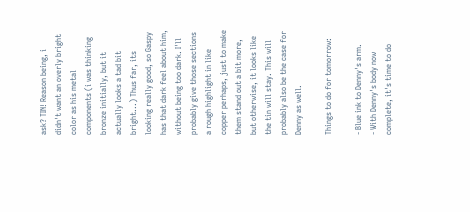ask? TIN! Reason being, i didn't want an overly bright color as his metal components (i was thinking bronze initially, but it actually looks a tad bit bright...) Thus far, its looking really good, so Gaspy has that dark feel about him, without being too dark. I'll probably give those sections a rough highlight in like copper perhaps, just to make them stand out a bit more, but otherwise, it looks like the tin will stay. This will probably also be the case for Denny as well.

Things to do for tomorrow:

- Blue ink to Denny's arm.
- With Denny's body now complete, it's time to do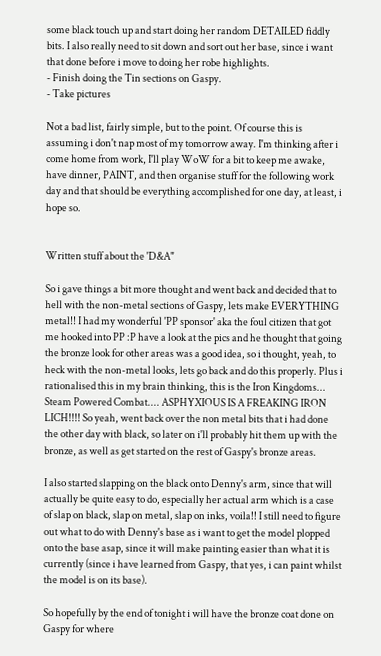some black touch up and start doing her random DETAILED fiddly bits. I also really need to sit down and sort out her base, since i want that done before i move to doing her robe highlights.
- Finish doing the Tin sections on Gaspy.
- Take pictures

Not a bad list, fairly simple, but to the point. Of course this is assuming i don't nap most of my tomorrow away. I'm thinking after i come home from work, I'll play WoW for a bit to keep me awake, have dinner, PAINT, and then organise stuff for the following work day and that should be everything accomplished for one day, at least, i hope so.


Written stuff about the 'D&A"

So i gave things a bit more thought and went back and decided that to hell with the non-metal sections of Gaspy, lets make EVERYTHING metal!! I had my wonderful 'PP sponsor' aka the foul citizen that got me hooked into PP :P have a look at the pics and he thought that going the bronze look for other areas was a good idea, so i thought, yeah, to heck with the non-metal looks, lets go back and do this properly. Plus i rationalised this in my brain thinking, this is the Iron Kingdoms... Steam Powered Combat.... ASPHYXIOUS IS A FREAKING IRON LICH!!!! So yeah, went back over the non metal bits that i had done the other day with black, so later on i'll probably hit them up with the bronze, as well as get started on the rest of Gaspy's bronze areas.

I also started slapping on the black onto Denny's arm, since that will actually be quite easy to do, especially her actual arm which is a case of slap on black, slap on metal, slap on inks, voila!! I still need to figure out what to do with Denny's base as i want to get the model plopped onto the base asap, since it will make painting easier than what it is currently (since i have learned from Gaspy, that yes, i can paint whilst the model is on its base).

So hopefully by the end of tonight i will have the bronze coat done on Gaspy for where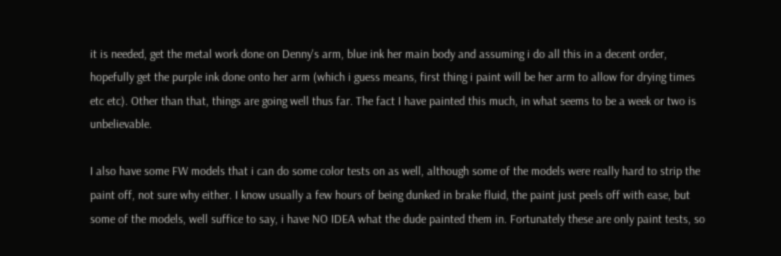it is needed, get the metal work done on Denny's arm, blue ink her main body and assuming i do all this in a decent order, hopefully get the purple ink done onto her arm (which i guess means, first thing i paint will be her arm to allow for drying times etc etc). Other than that, things are going well thus far. The fact I have painted this much, in what seems to be a week or two is unbelievable.

I also have some FW models that i can do some color tests on as well, although some of the models were really hard to strip the paint off, not sure why either. I know usually a few hours of being dunked in brake fluid, the paint just peels off with ease, but some of the models, well suffice to say, i have NO IDEA what the dude painted them in. Fortunately these are only paint tests, so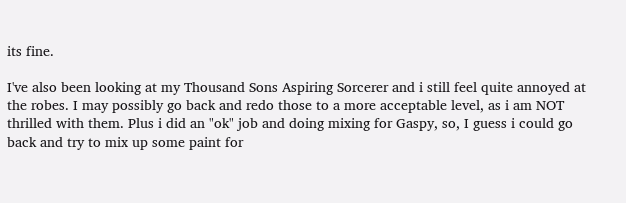its fine.

I've also been looking at my Thousand Sons Aspiring Sorcerer and i still feel quite annoyed at the robes. I may possibly go back and redo those to a more acceptable level, as i am NOT thrilled with them. Plus i did an "ok" job and doing mixing for Gaspy, so, I guess i could go back and try to mix up some paint for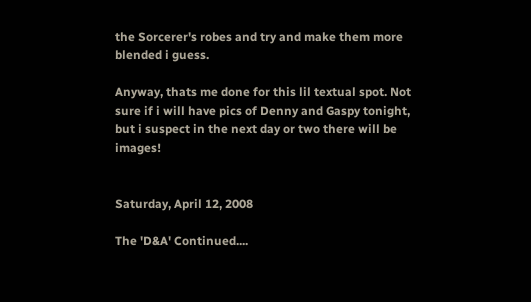the Sorcerer's robes and try and make them more blended i guess.

Anyway, thats me done for this lil textual spot. Not sure if i will have pics of Denny and Gaspy tonight, but i suspect in the next day or two there will be images!


Saturday, April 12, 2008

The 'D&A' Continued....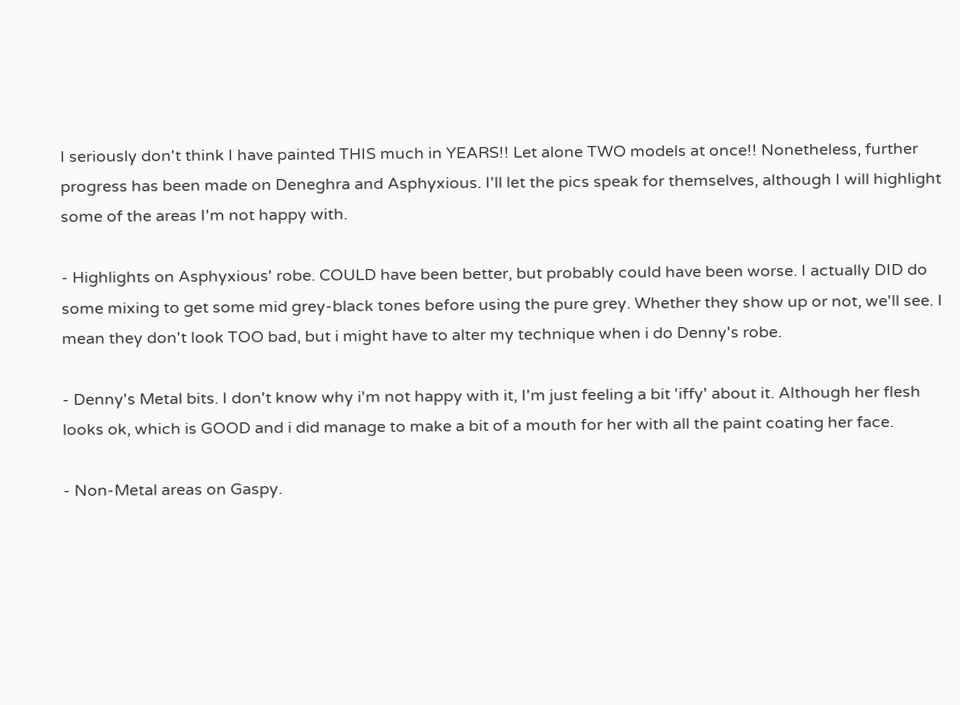I seriously don't think I have painted THIS much in YEARS!! Let alone TWO models at once!! Nonetheless, further progress has been made on Deneghra and Asphyxious. I'll let the pics speak for themselves, although I will highlight some of the areas I'm not happy with.

- Highlights on Asphyxious' robe. COULD have been better, but probably could have been worse. I actually DID do some mixing to get some mid grey-black tones before using the pure grey. Whether they show up or not, we'll see. I mean they don't look TOO bad, but i might have to alter my technique when i do Denny's robe.

- Denny's Metal bits. I don't know why i'm not happy with it, I'm just feeling a bit 'iffy' about it. Although her flesh looks ok, which is GOOD and i did manage to make a bit of a mouth for her with all the paint coating her face.

- Non-Metal areas on Gaspy.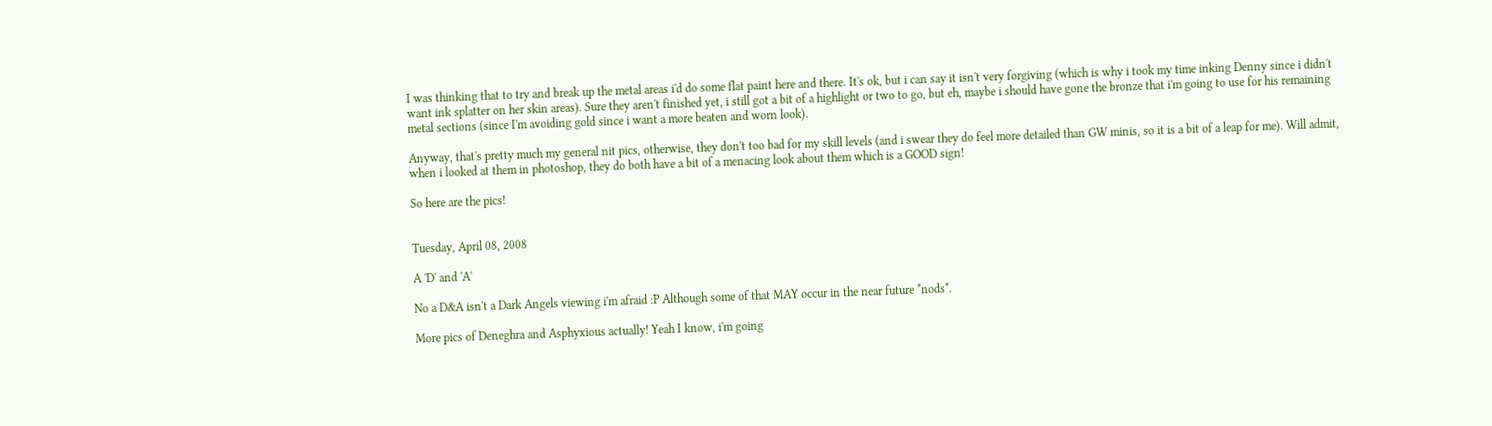I was thinking that to try and break up the metal areas i'd do some flat paint here and there. It's ok, but i can say it isn't very forgiving (which is why i took my time inking Denny since i didn't want ink splatter on her skin areas). Sure they aren't finished yet, i still got a bit of a highlight or two to go, but eh, maybe i should have gone the bronze that i'm going to use for his remaining metal sections (since I'm avoiding gold since i want a more beaten and worn look).

Anyway, that's pretty much my general nit pics, otherwise, they don't too bad for my skill levels (and i swear they do feel more detailed than GW minis, so it is a bit of a leap for me). Will admit, when i looked at them in photoshop, they do both have a bit of a menacing look about them which is a GOOD sign!

So here are the pics!


Tuesday, April 08, 2008

A 'D' and 'A'

No a D&A isn't a Dark Angels viewing i'm afraid :P Although some of that MAY occur in the near future *nods*.

More pics of Deneghra and Asphyxious actually! Yeah I know, i'm going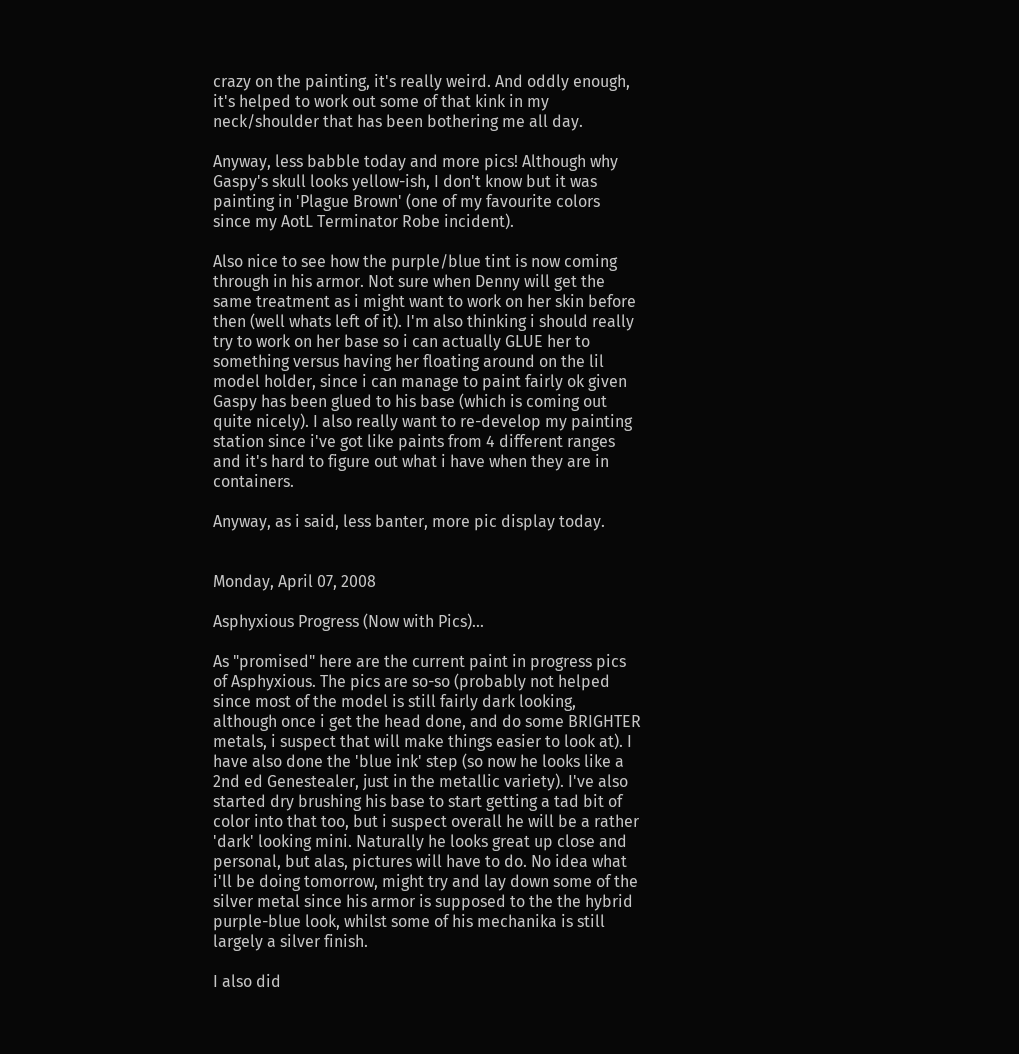crazy on the painting, it's really weird. And oddly enough, it's helped to work out some of that kink in my neck/shoulder that has been bothering me all day.

Anyway, less babble today and more pics! Although why Gaspy's skull looks yellow-ish, I don't know but it was painting in 'Plague Brown' (one of my favourite colors since my AotL Terminator Robe incident).

Also nice to see how the purple/blue tint is now coming through in his armor. Not sure when Denny will get the same treatment as i might want to work on her skin before then (well whats left of it). I'm also thinking i should really try to work on her base so i can actually GLUE her to something versus having her floating around on the lil model holder, since i can manage to paint fairly ok given Gaspy has been glued to his base (which is coming out quite nicely). I also really want to re-develop my painting station since i've got like paints from 4 different ranges and it's hard to figure out what i have when they are in containers.

Anyway, as i said, less banter, more pic display today.


Monday, April 07, 2008

Asphyxious Progress (Now with Pics)...

As "promised" here are the current paint in progress pics of Asphyxious. The pics are so-so (probably not helped since most of the model is still fairly dark looking, although once i get the head done, and do some BRIGHTER metals, i suspect that will make things easier to look at). I have also done the 'blue ink' step (so now he looks like a 2nd ed Genestealer, just in the metallic variety). I've also started dry brushing his base to start getting a tad bit of color into that too, but i suspect overall he will be a rather 'dark' looking mini. Naturally he looks great up close and personal, but alas, pictures will have to do. No idea what i'll be doing tomorrow, might try and lay down some of the silver metal since his armor is supposed to the the hybrid purple-blue look, whilst some of his mechanika is still largely a silver finish.

I also did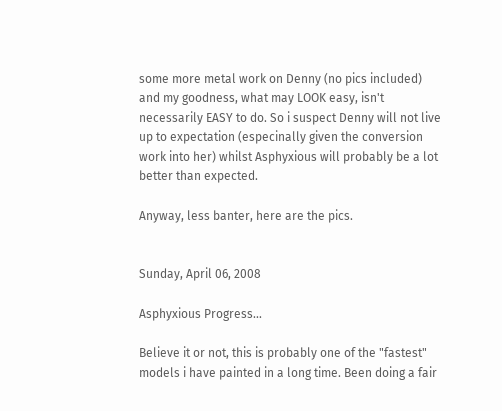some more metal work on Denny (no pics included) and my goodness, what may LOOK easy, isn't necessarily EASY to do. So i suspect Denny will not live up to expectation (especinally given the conversion work into her) whilst Asphyxious will probably be a lot better than expected.

Anyway, less banter, here are the pics.


Sunday, April 06, 2008

Asphyxious Progress...

Believe it or not, this is probably one of the "fastest" models i have painted in a long time. Been doing a fair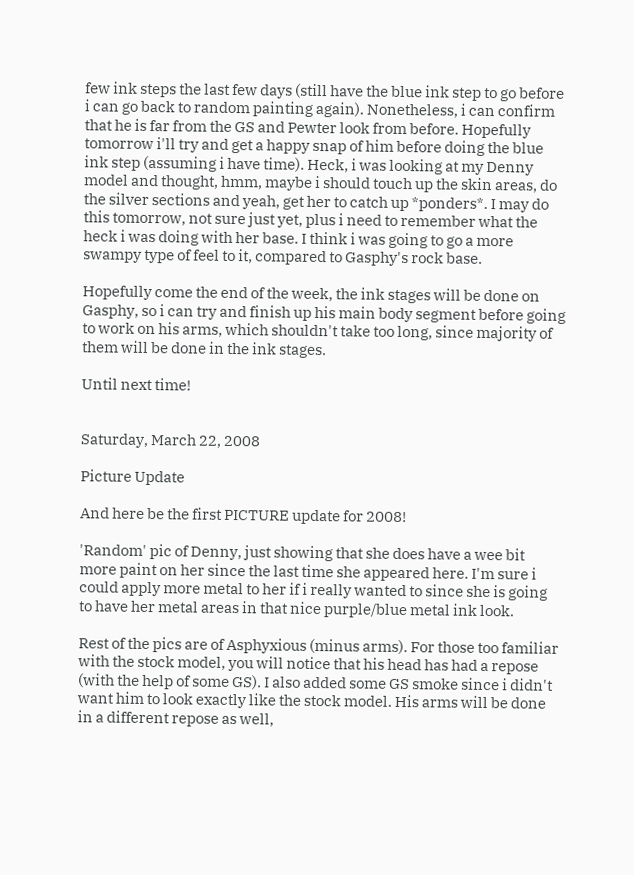few ink steps the last few days (still have the blue ink step to go before i can go back to random painting again). Nonetheless, i can confirm that he is far from the GS and Pewter look from before. Hopefully tomorrow i'll try and get a happy snap of him before doing the blue ink step (assuming i have time). Heck, i was looking at my Denny model and thought, hmm, maybe i should touch up the skin areas, do the silver sections and yeah, get her to catch up *ponders*. I may do this tomorrow, not sure just yet, plus i need to remember what the heck i was doing with her base. I think i was going to go a more swampy type of feel to it, compared to Gasphy's rock base.

Hopefully come the end of the week, the ink stages will be done on Gasphy, so i can try and finish up his main body segment before going to work on his arms, which shouldn't take too long, since majority of them will be done in the ink stages.

Until next time!


Saturday, March 22, 2008

Picture Update

And here be the first PICTURE update for 2008!

'Random' pic of Denny, just showing that she does have a wee bit more paint on her since the last time she appeared here. I'm sure i could apply more metal to her if i really wanted to since she is going to have her metal areas in that nice purple/blue metal ink look.

Rest of the pics are of Asphyxious (minus arms). For those too familiar with the stock model, you will notice that his head has had a repose (with the help of some GS). I also added some GS smoke since i didn't want him to look exactly like the stock model. His arms will be done in a different repose as well,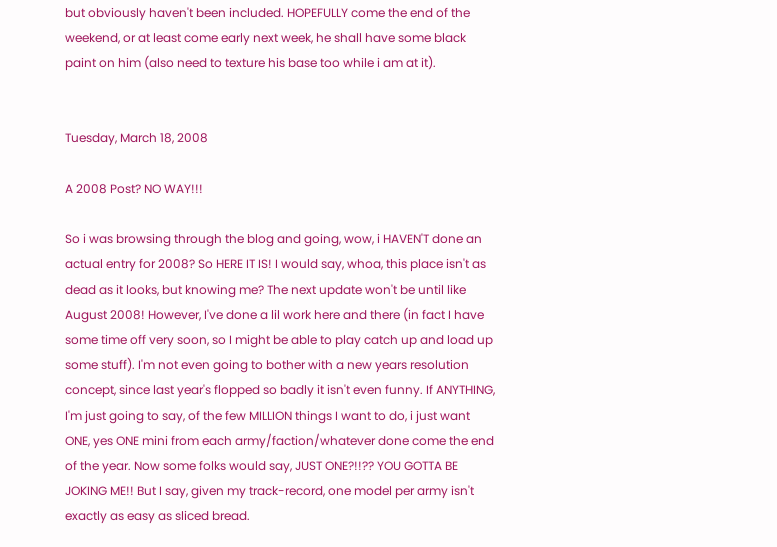but obviously haven't been included. HOPEFULLY come the end of the weekend, or at least come early next week, he shall have some black paint on him (also need to texture his base too while i am at it).


Tuesday, March 18, 2008

A 2008 Post? NO WAY!!!

So i was browsing through the blog and going, wow, i HAVEN'T done an actual entry for 2008? So HERE IT IS! I would say, whoa, this place isn't as dead as it looks, but knowing me? The next update won't be until like August 2008! However, I've done a lil work here and there (in fact I have some time off very soon, so I might be able to play catch up and load up some stuff). I'm not even going to bother with a new years resolution concept, since last year's flopped so badly it isn't even funny. If ANYTHING, I'm just going to say, of the few MILLION things I want to do, i just want ONE, yes ONE mini from each army/faction/whatever done come the end of the year. Now some folks would say, JUST ONE?!!?? YOU GOTTA BE JOKING ME!! But I say, given my track-record, one model per army isn't exactly as easy as sliced bread.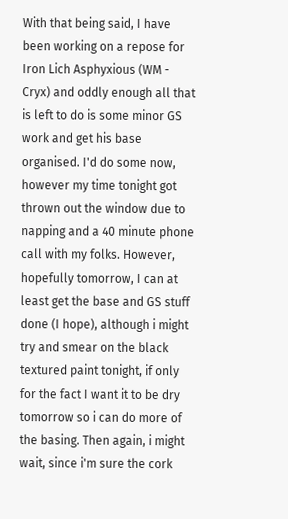With that being said, I have been working on a repose for Iron Lich Asphyxious (WM - Cryx) and oddly enough all that is left to do is some minor GS work and get his base organised. I'd do some now, however my time tonight got thrown out the window due to napping and a 40 minute phone call with my folks. However, hopefully tomorrow, I can at least get the base and GS stuff done (I hope), although i might try and smear on the black textured paint tonight, if only for the fact I want it to be dry tomorrow so i can do more of the basing. Then again, i might wait, since i'm sure the cork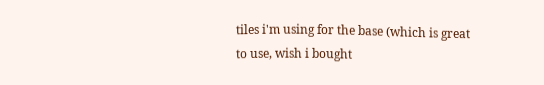tiles i'm using for the base (which is great to use, wish i bought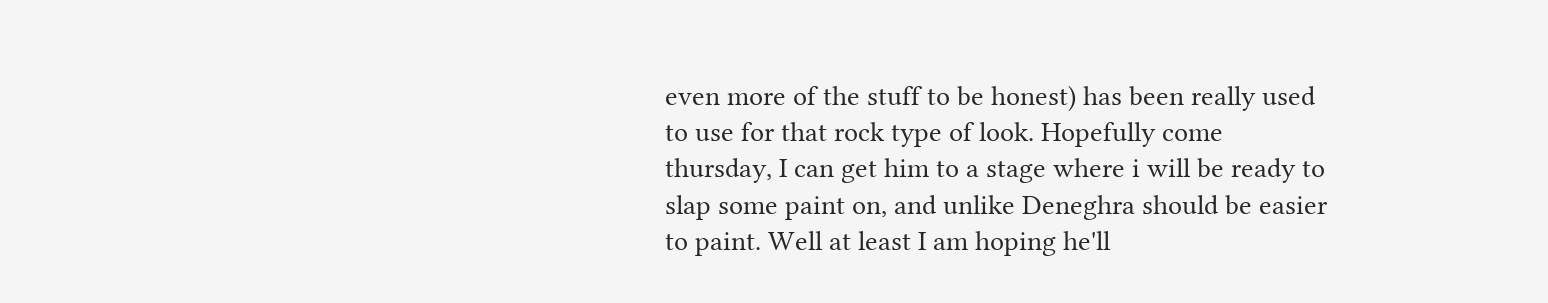even more of the stuff to be honest) has been really used to use for that rock type of look. Hopefully come thursday, I can get him to a stage where i will be ready to slap some paint on, and unlike Deneghra should be easier to paint. Well at least I am hoping he'll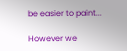be easier to paint...

However we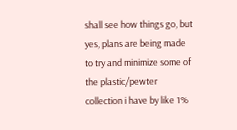shall see how things go, but yes, plans are being made to try and minimize some of the plastic/pewter collection i have by like 1%